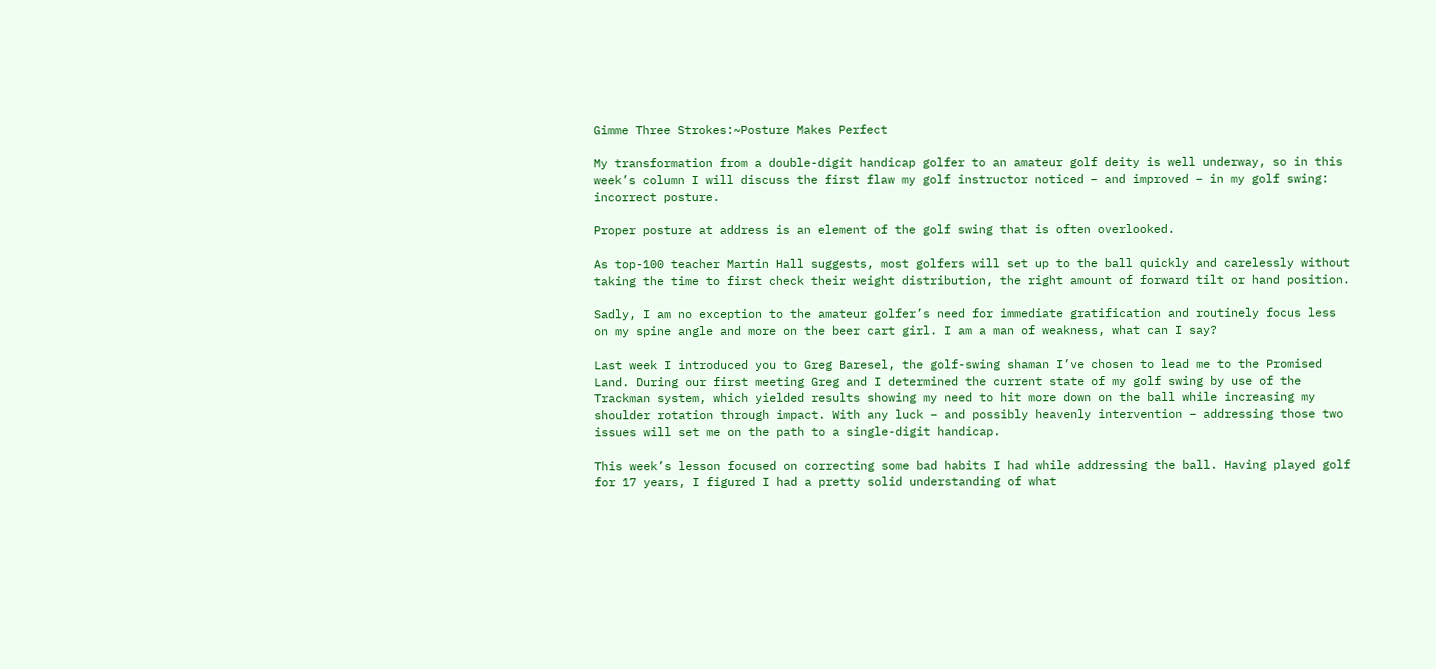Gimme Three Strokes:~Posture Makes Perfect

My transformation from a double-digit handicap golfer to an amateur golf deity is well underway, so in this week’s column I will discuss the first flaw my golf instructor noticed – and improved – in my golf swing: incorrect posture.

Proper posture at address is an element of the golf swing that is often overlooked.

As top-100 teacher Martin Hall suggests, most golfers will set up to the ball quickly and carelessly without taking the time to first check their weight distribution, the right amount of forward tilt or hand position.

Sadly, I am no exception to the amateur golfer’s need for immediate gratification and routinely focus less on my spine angle and more on the beer cart girl. I am a man of weakness, what can I say?

Last week I introduced you to Greg Baresel, the golf-swing shaman I’ve chosen to lead me to the Promised Land. During our first meeting Greg and I determined the current state of my golf swing by use of the Trackman system, which yielded results showing my need to hit more down on the ball while increasing my shoulder rotation through impact. With any luck – and possibly heavenly intervention – addressing those two issues will set me on the path to a single-digit handicap.

This week’s lesson focused on correcting some bad habits I had while addressing the ball. Having played golf for 17 years, I figured I had a pretty solid understanding of what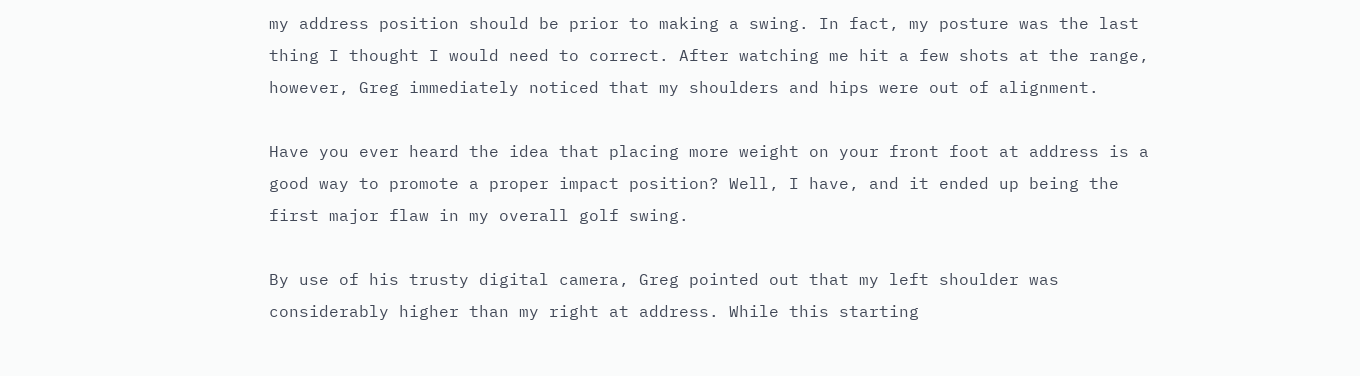my address position should be prior to making a swing. In fact, my posture was the last thing I thought I would need to correct. After watching me hit a few shots at the range, however, Greg immediately noticed that my shoulders and hips were out of alignment.

Have you ever heard the idea that placing more weight on your front foot at address is a good way to promote a proper impact position? Well, I have, and it ended up being the first major flaw in my overall golf swing.

By use of his trusty digital camera, Greg pointed out that my left shoulder was considerably higher than my right at address. While this starting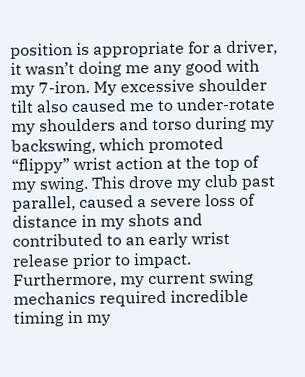position is appropriate for a driver, it wasn’t doing me any good with my 7-iron. My excessive shoulder tilt also caused me to under-rotate my shoulders and torso during my backswing, which promoted “flippy” wrist action at the top of my swing. This drove my club past parallel, caused a severe loss of distance in my shots and contributed to an early wrist release prior to impact. Furthermore, my current swing mechanics required incredible timing in my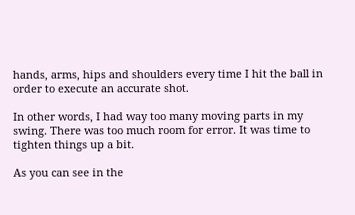hands, arms, hips and shoulders every time I hit the ball in order to execute an accurate shot.

In other words, I had way too many moving parts in my swing. There was too much room for error. It was time to tighten things up a bit.

As you can see in the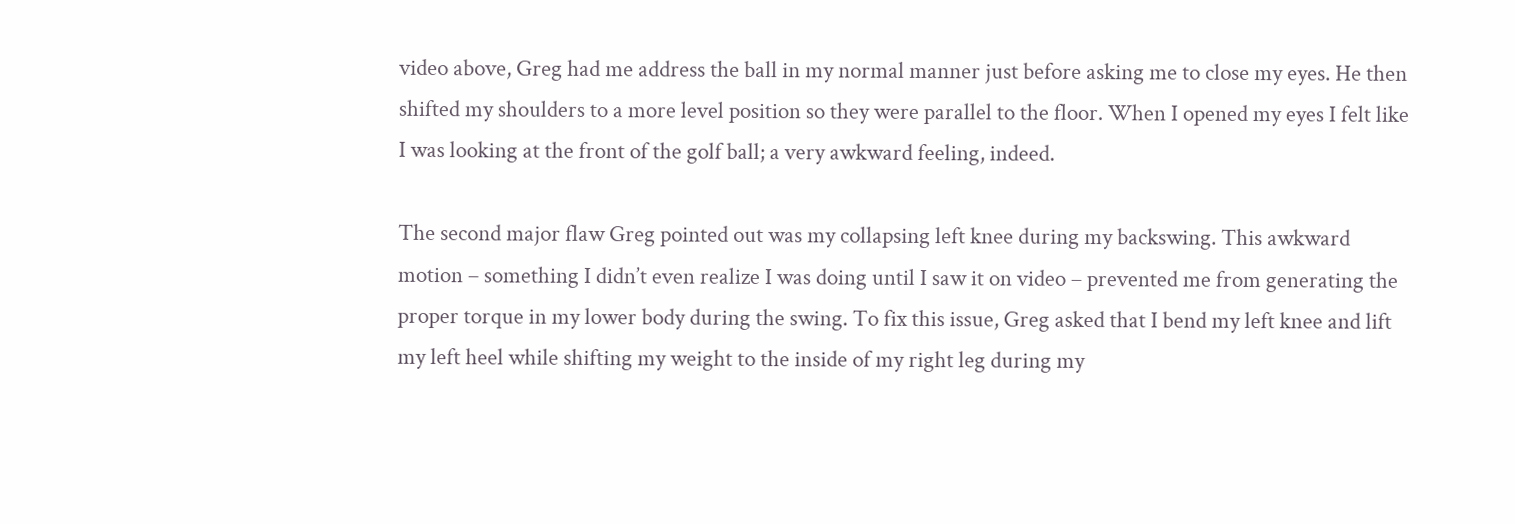video above, Greg had me address the ball in my normal manner just before asking me to close my eyes. He then shifted my shoulders to a more level position so they were parallel to the floor. When I opened my eyes I felt like I was looking at the front of the golf ball; a very awkward feeling, indeed.

The second major flaw Greg pointed out was my collapsing left knee during my backswing. This awkward motion – something I didn’t even realize I was doing until I saw it on video – prevented me from generating the proper torque in my lower body during the swing. To fix this issue, Greg asked that I bend my left knee and lift my left heel while shifting my weight to the inside of my right leg during my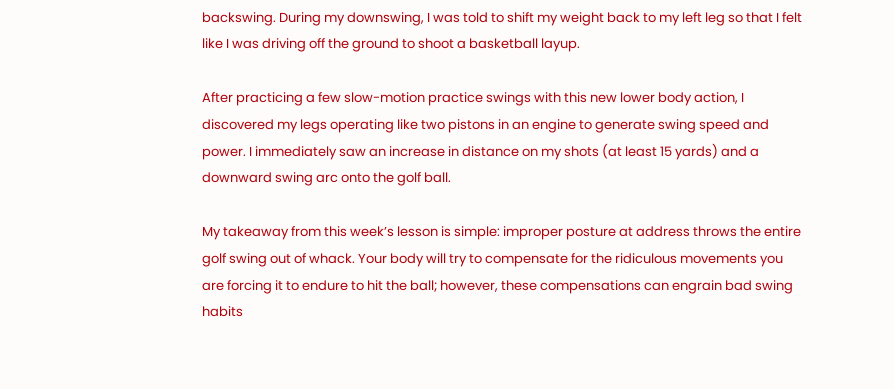backswing. During my downswing, I was told to shift my weight back to my left leg so that I felt like I was driving off the ground to shoot a basketball layup.

After practicing a few slow-motion practice swings with this new lower body action, I discovered my legs operating like two pistons in an engine to generate swing speed and power. I immediately saw an increase in distance on my shots (at least 15 yards) and a downward swing arc onto the golf ball.

My takeaway from this week’s lesson is simple: improper posture at address throws the entire golf swing out of whack. Your body will try to compensate for the ridiculous movements you are forcing it to endure to hit the ball; however, these compensations can engrain bad swing habits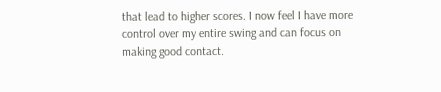that lead to higher scores. I now feel I have more control over my entire swing and can focus on making good contact.